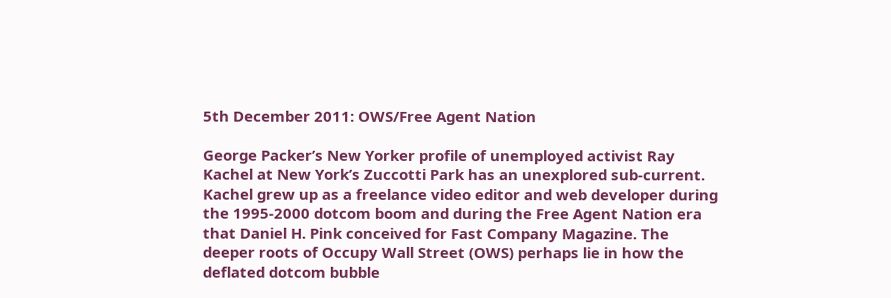5th December 2011: OWS/Free Agent Nation

George Packer’s New Yorker profile of unemployed activist Ray Kachel at New York’s Zuccotti Park has an unexplored sub-current. Kachel grew up as a freelance video editor and web developer during the 1995-2000 dotcom boom and during the Free Agent Nation era that Daniel H. Pink conceived for Fast Company Magazine. The deeper roots of Occupy Wall Street (OWS) perhaps lie in how the deflated dotcom bubble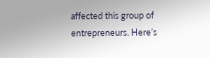affected this group of entrepreneurs. Here’s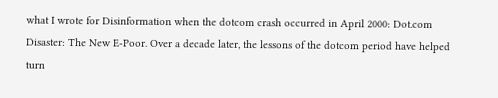what I wrote for Disinformation when the dotcom crash occurred in April 2000: Dot.com Disaster: The New E-Poor. Over a decade later, the lessons of the dotcom period have helped turn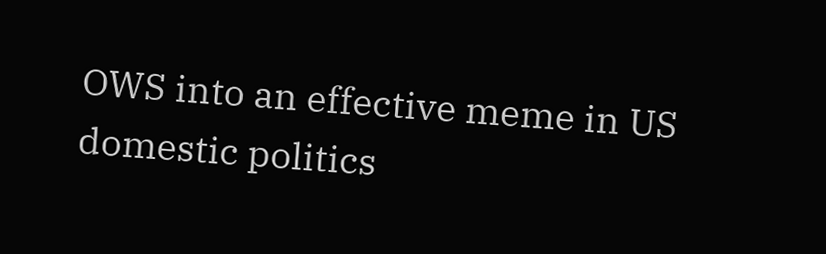OWS into an effective meme in US domestic politics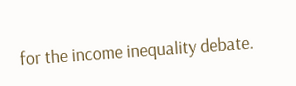for the income inequality debate.